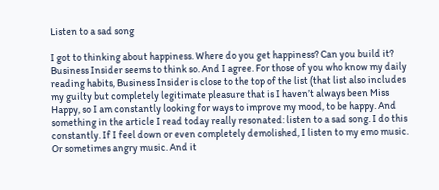Listen to a sad song

I got to thinking about happiness. Where do you get happiness? Can you build it? Business Insider seems to think so. And I agree. For those of you who know my daily reading habits, Business Insider is close to the top of the list (that list also includes my guilty but completely legitimate pleasure that is I haven’t always been Miss Happy, so I am constantly looking for ways to improve my mood, to be happy. And something in the article I read today really resonated: listen to a sad song. I do this constantly. If I feel down or even completely demolished, I listen to my emo music. Or sometimes angry music. And it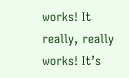works! It really, really works! It’s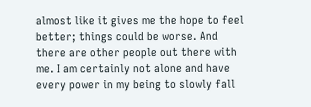almost like it gives me the hope to feel better; things could be worse. And there are other people out there with me. I am certainly not alone and have every power in my being to slowly fall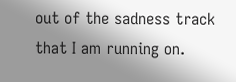out of the sadness track that I am running on.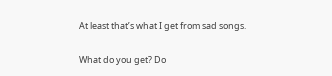At least that’s what I get from sad songs.

What do you get? Do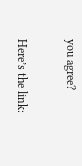you agree?

Here’s the link: